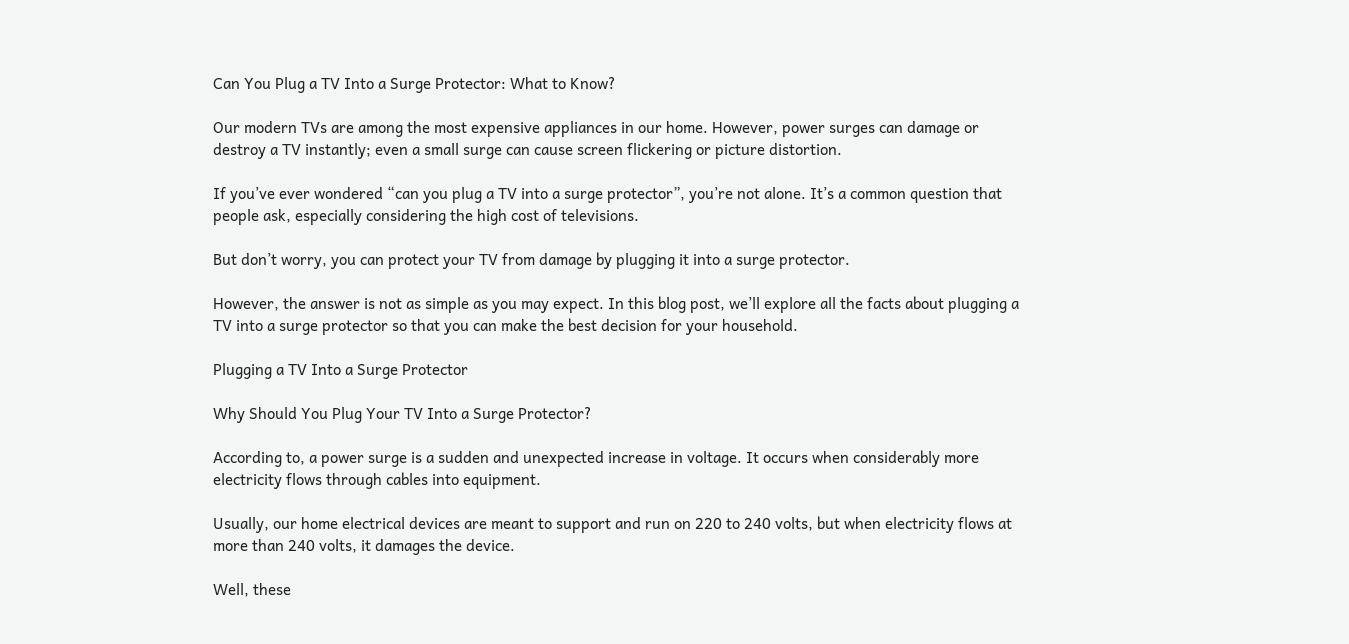Can You Plug a TV Into a Surge Protector: What to Know?

Our modern TVs are among the most expensive appliances in our home. However, power surges can damage or destroy a TV instantly; even a small surge can cause screen flickering or picture distortion.

If you’ve ever wondered “can you plug a TV into a surge protector”, you’re not alone. It’s a common question that people ask, especially considering the high cost of televisions.

But don’t worry, you can protect your TV from damage by plugging it into a surge protector.

However, the answer is not as simple as you may expect. In this blog post, we’ll explore all the facts about plugging a TV into a surge protector so that you can make the best decision for your household.

Plugging a TV Into a Surge Protector

Why Should You Plug Your TV Into a Surge Protector?

According to, a power surge is a sudden and unexpected increase in voltage. It occurs when considerably more electricity flows through cables into equipment.

Usually, our home electrical devices are meant to support and run on 220 to 240 volts, but when electricity flows at more than 240 volts, it damages the device.

Well, these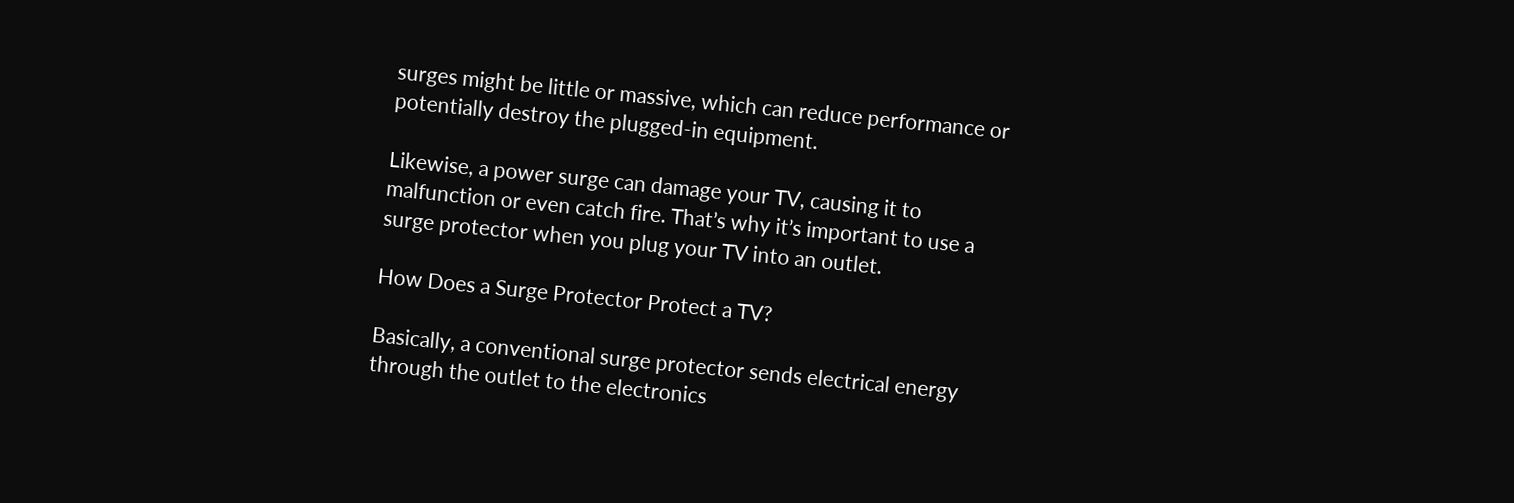surges might be little or massive, which can reduce performance or potentially destroy the plugged-in equipment.

Likewise, a power surge can damage your TV, causing it to malfunction or even catch fire. That’s why it’s important to use a surge protector when you plug your TV into an outlet.

How Does a Surge Protector Protect a TV?

Basically, a conventional surge protector sends electrical energy through the outlet to the electronics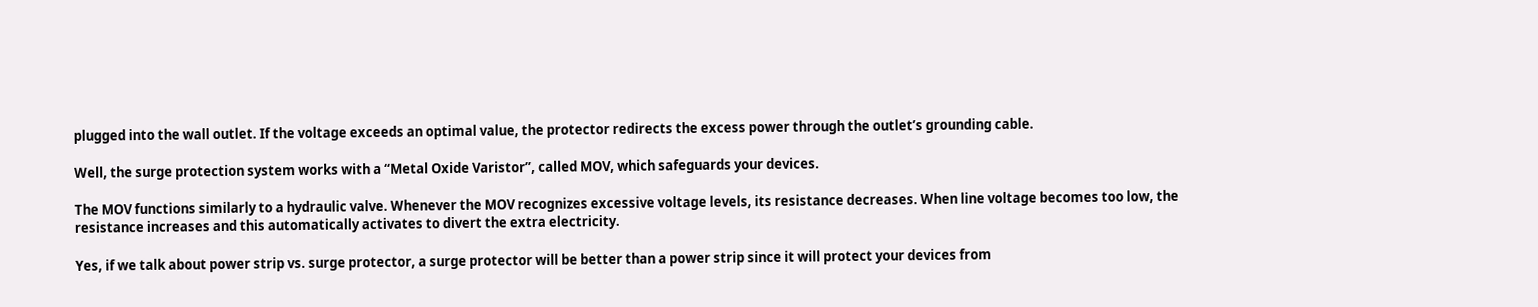plugged into the wall outlet. If the voltage exceeds an optimal value, the protector redirects the excess power through the outlet’s grounding cable.

Well, the surge protection system works with a “Metal Oxide Varistor”, called MOV, which safeguards your devices.

The MOV functions similarly to a hydraulic valve. Whenever the MOV recognizes excessive voltage levels, its resistance decreases. When line voltage becomes too low, the resistance increases and this automatically activates to divert the extra electricity.

Yes, if we talk about power strip vs. surge protector, a surge protector will be better than a power strip since it will protect your devices from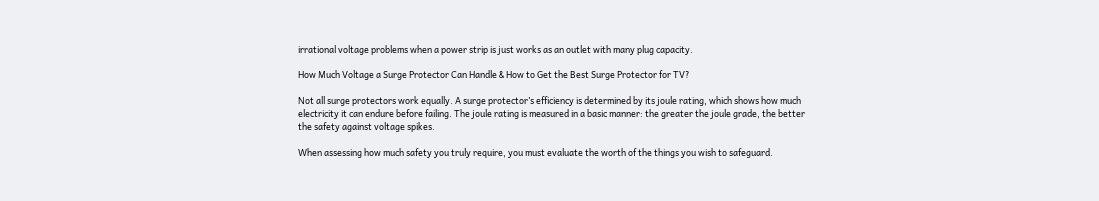irrational voltage problems when a power strip is just works as an outlet with many plug capacity.

How Much Voltage a Surge Protector Can Handle & How to Get the Best Surge Protector for TV?

Not all surge protectors work equally. A surge protector’s efficiency is determined by its joule rating, which shows how much electricity it can endure before failing. The joule rating is measured in a basic manner: the greater the joule grade, the better the safety against voltage spikes.

When assessing how much safety you truly require, you must evaluate the worth of the things you wish to safeguard.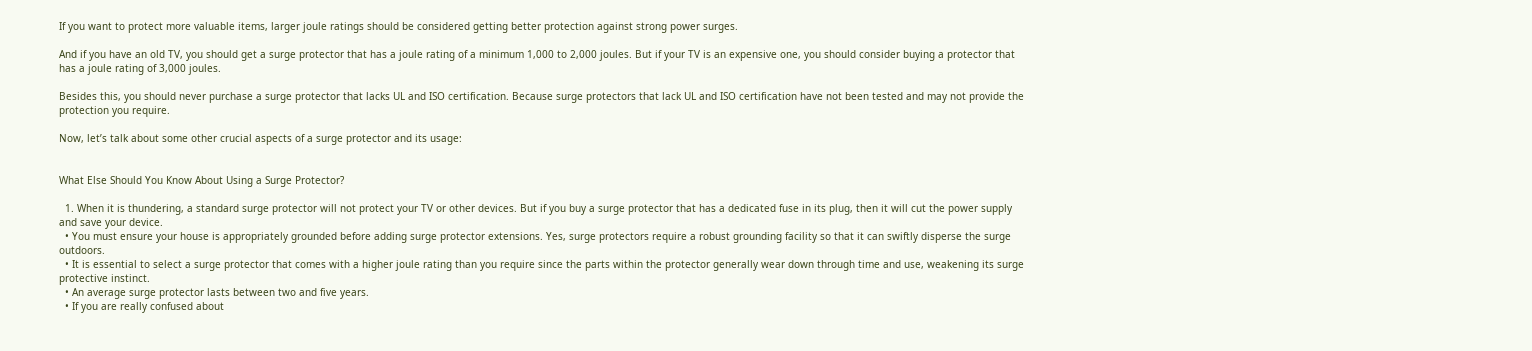If you want to protect more valuable items, larger joule ratings should be considered getting better protection against strong power surges.

And if you have an old TV, you should get a surge protector that has a joule rating of a minimum 1,000 to 2,000 joules. But if your TV is an expensive one, you should consider buying a protector that has a joule rating of 3,000 joules.

Besides this, you should never purchase a surge protector that lacks UL and ISO certification. Because surge protectors that lack UL and ISO certification have not been tested and may not provide the protection you require.

Now, let’s talk about some other crucial aspects of a surge protector and its usage:


What Else Should You Know About Using a Surge Protector?

  1. When it is thundering, a standard surge protector will not protect your TV or other devices. But if you buy a surge protector that has a dedicated fuse in its plug, then it will cut the power supply and save your device.
  • You must ensure your house is appropriately grounded before adding surge protector extensions. Yes, surge protectors require a robust grounding facility so that it can swiftly disperse the surge outdoors.
  • It is essential to select a surge protector that comes with a higher joule rating than you require since the parts within the protector generally wear down through time and use, weakening its surge protective instinct.
  • An average surge protector lasts between two and five years.
  • If you are really confused about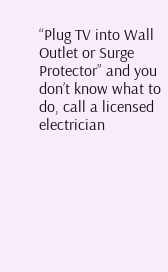“Plug TV into Wall Outlet or Surge Protector” and you don’t know what to do, call a licensed electrician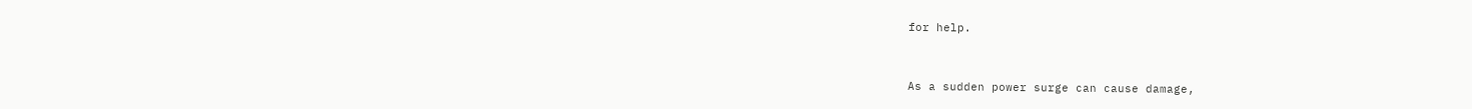for help.


As a sudden power surge can cause damage,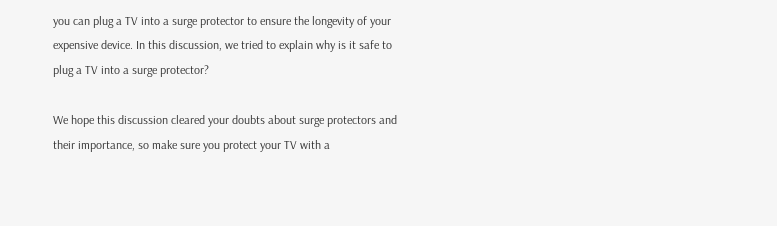you can plug a TV into a surge protector to ensure the longevity of your expensive device. In this discussion, we tried to explain why is it safe to plug a TV into a surge protector?

We hope this discussion cleared your doubts about surge protectors and their importance, so make sure you protect your TV with a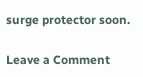surge protector soon.

Leave a Comment